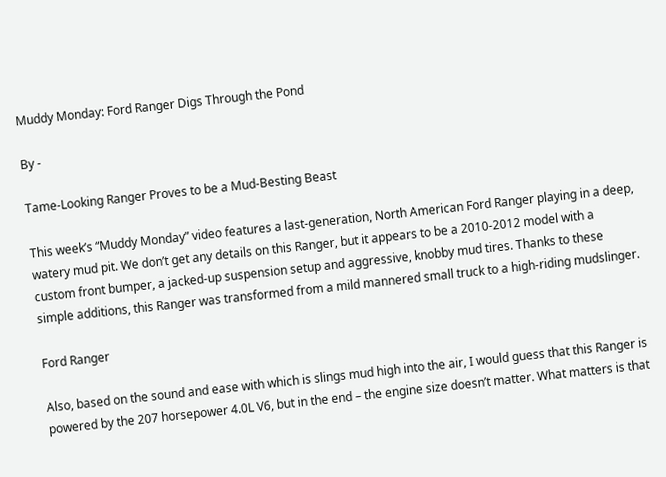Muddy Monday: Ford Ranger Digs Through the Pond

By -

Tame-Looking Ranger Proves to be a Mud-Besting Beast

This week’s “Muddy Monday” video features a last-generation, North American Ford Ranger playing in a deep, watery mud pit. We don’t get any details on this Ranger, but it appears to be a 2010-2012 model with a custom front bumper, a jacked-up suspension setup and aggressive, knobby mud tires. Thanks to these simple additions, this Ranger was transformed from a mild mannered small truck to a high-riding mudslinger.

Ford Ranger

Also, based on the sound and ease with which is slings mud high into the air, I would guess that this Ranger is powered by the 207 horsepower 4.0L V6, but in the end – the engine size doesn’t matter. What matters is that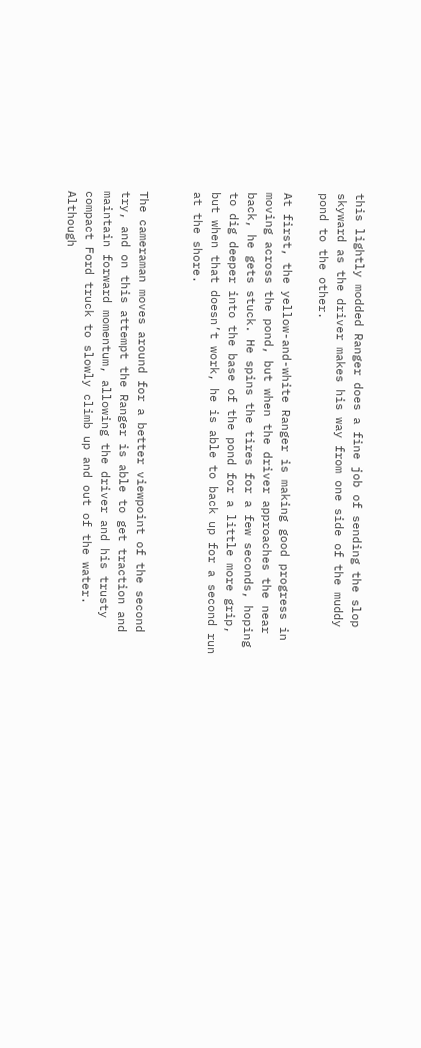this lightly modded Ranger does a fine job of sending the slop skyward as the driver makes his way from one side of the muddy pond to the other.

At first, the yellow-and-white Ranger is making good progress in moving across the pond, but when the driver approaches the near back, he gets stuck. He spins the tires for a few seconds, hoping to dig deeper into the base of the pond for a little more grip, but when that doesn’t work, he is able to back up for a second run at the shore.


The cameraman moves around for a better viewpoint of the second try, and on this attempt the Ranger is able to get traction and maintain forward momentum, allowing the driver and his trusty compact Ford truck to slowly climb up and out of the water. Although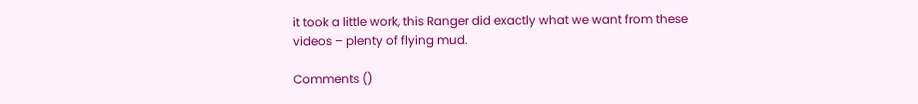it took a little work, this Ranger did exactly what we want from these videos – plenty of flying mud.

Comments ()